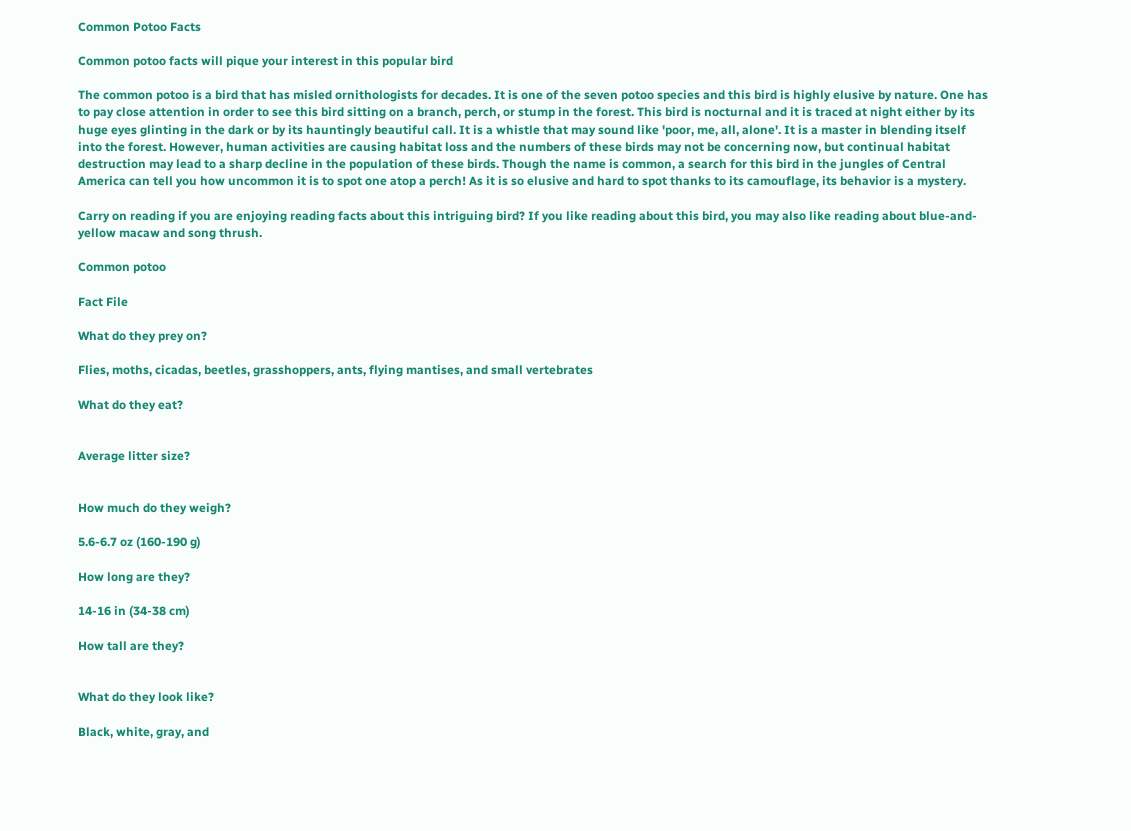Common Potoo Facts

Common potoo facts will pique your interest in this popular bird

The common potoo is a bird that has misled ornithologists for decades. It is one of the seven potoo species and this bird is highly elusive by nature. One has to pay close attention in order to see this bird sitting on a branch, perch, or stump in the forest. This bird is nocturnal and it is traced at night either by its huge eyes glinting in the dark or by its hauntingly beautiful call. It is a whistle that may sound like 'poor, me, all, alone'. It is a master in blending itself into the forest. However, human activities are causing habitat loss and the numbers of these birds may not be concerning now, but continual habitat destruction may lead to a sharp decline in the population of these birds. Though the name is common, a search for this bird in the jungles of Central America can tell you how uncommon it is to spot one atop a perch! As it is so elusive and hard to spot thanks to its camouflage, its behavior is a mystery.

Carry on reading if you are enjoying reading facts about this intriguing bird? If you like reading about this bird, you may also like reading about blue-and-yellow macaw and song thrush.

Common potoo

Fact File

What do they prey on?

Flies, moths, cicadas, beetles, grasshoppers, ants, flying mantises, and small vertebrates

What do they eat?


Average litter size?


How much do they weigh?

5.6-6.7 oz (160-190 g)

How long are they?

14-16 in (34-38 cm)

How tall are they?


What do they look like?

Black, white, gray, and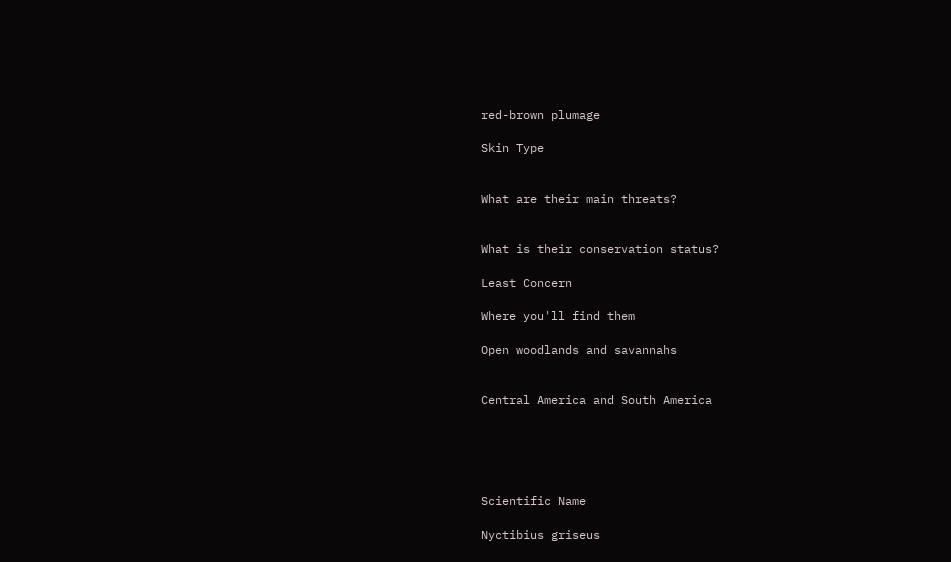red-brown plumage

Skin Type


What are their main threats?


What is their conservation status?

Least Concern

Where you'll find them

Open woodlands and savannahs


Central America and South America





Scientific Name

Nyctibius griseus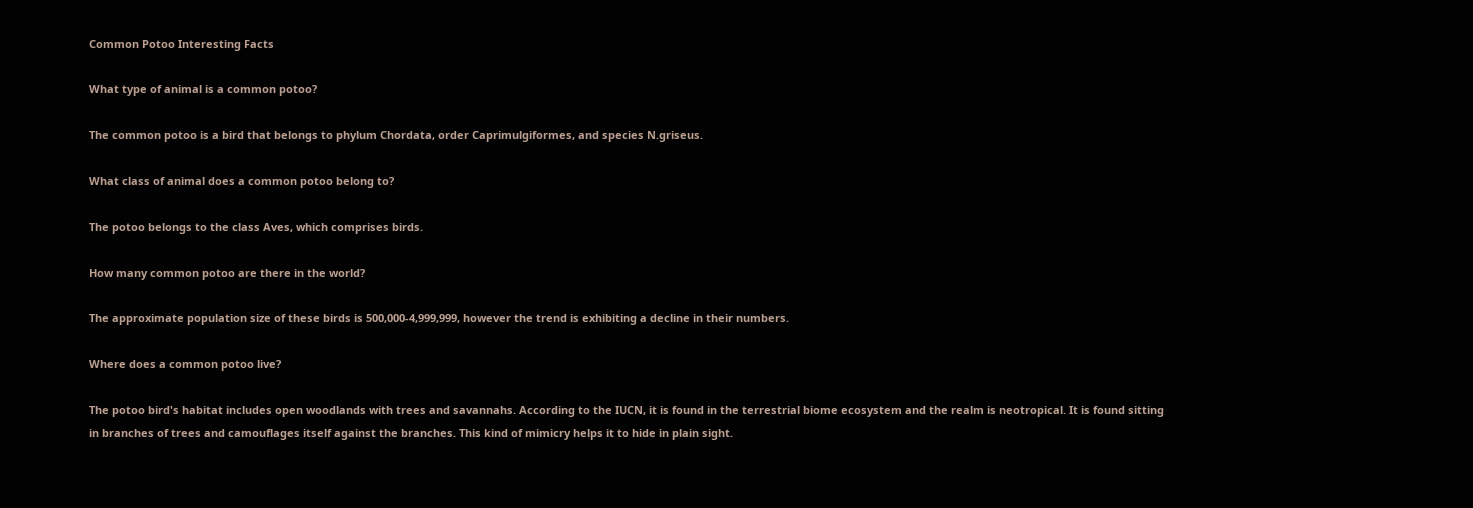Common Potoo Interesting Facts

What type of animal is a common potoo?

The common potoo is a bird that belongs to phylum Chordata, order Caprimulgiformes, and species N.griseus.

What class of animal does a common potoo belong to?

The potoo belongs to the class Aves, which comprises birds.

How many common potoo are there in the world?

The approximate population size of these birds is 500,000-4,999,999, however the trend is exhibiting a decline in their numbers.

Where does a common potoo live?

The potoo bird's habitat includes open woodlands with trees and savannahs. According to the IUCN, it is found in the terrestrial biome ecosystem and the realm is neotropical. It is found sitting in branches of trees and camouflages itself against the branches. This kind of mimicry helps it to hide in plain sight.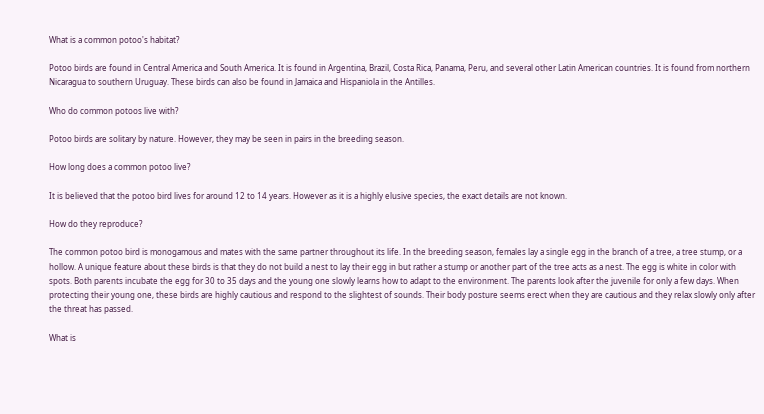What is a common potoo's habitat?

Potoo birds are found in Central America and South America. It is found in Argentina, Brazil, Costa Rica, Panama, Peru, and several other Latin American countries. It is found from northern Nicaragua to southern Uruguay. These birds can also be found in Jamaica and Hispaniola in the Antilles.

Who do common potoos live with?

Potoo birds are solitary by nature. However, they may be seen in pairs in the breeding season.

How long does a common potoo live?

It is believed that the potoo bird lives for around 12 to 14 years. However as it is a highly elusive species, the exact details are not known.

How do they reproduce?

The common potoo bird is monogamous and mates with the same partner throughout its life. In the breeding season, females lay a single egg in the branch of a tree, a tree stump, or a hollow. A unique feature about these birds is that they do not build a nest to lay their egg in but rather a stump or another part of the tree acts as a nest. The egg is white in color with spots. Both parents incubate the egg for 30 to 35 days and the young one slowly learns how to adapt to the environment. The parents look after the juvenile for only a few days. When protecting their young one, these birds are highly cautious and respond to the slightest of sounds. Their body posture seems erect when they are cautious and they relax slowly only after the threat has passed.

What is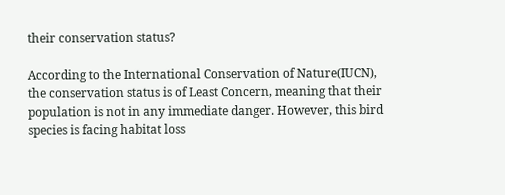their conservation status?

According to the International Conservation of Nature(IUCN), the conservation status is of Least Concern, meaning that their population is not in any immediate danger. However, this bird species is facing habitat loss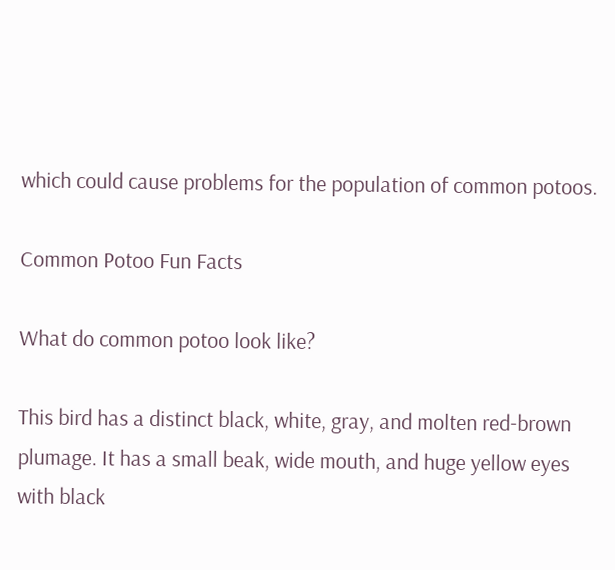which could cause problems for the population of common potoos.

Common Potoo Fun Facts

What do common potoo look like?

This bird has a distinct black, white, gray, and molten red-brown plumage. It has a small beak, wide mouth, and huge yellow eyes with black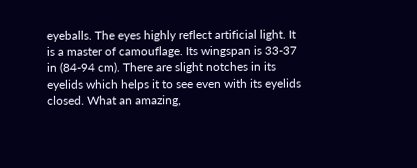eyeballs. The eyes highly reflect artificial light. It is a master of camouflage. Its wingspan is 33-37 in (84-94 cm). There are slight notches in its eyelids which helps it to see even with its eyelids closed. What an amazing,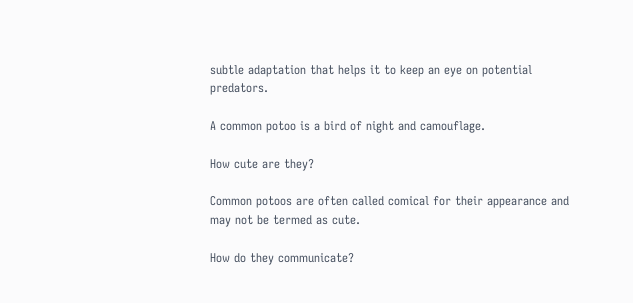subtle adaptation that helps it to keep an eye on potential predators.

A common potoo is a bird of night and camouflage.

How cute are they?

Common potoos are often called comical for their appearance and may not be termed as cute.

How do they communicate?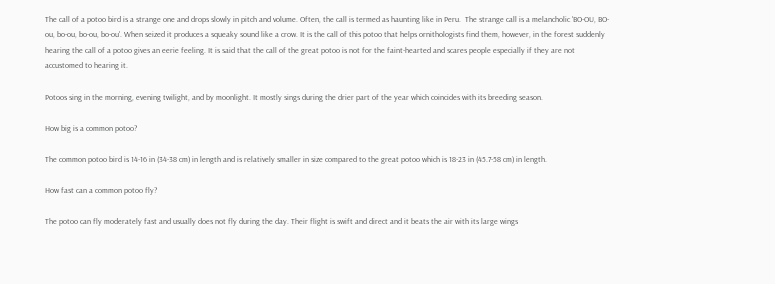The call of a potoo bird is a strange one and drops slowly in pitch and volume. Often, the call is termed as haunting like in Peru.  The strange call is a melancholic 'BO-OU, BO-ou, bo-ou, bo-ou, bo-ou'. When seized it produces a squeaky sound like a crow. It is the call of this potoo that helps ornithologists find them, however, in the forest suddenly hearing the call of a potoo gives an eerie feeling. It is said that the call of the great potoo is not for the faint-hearted and scares people especially if they are not accustomed to hearing it.

Potoos sing in the morning, evening twilight, and by moonlight. It mostly sings during the drier part of the year which coincides with its breeding season.

How big is a common potoo?

The common potoo bird is 14-16 in (34-38 cm) in length and is relatively smaller in size compared to the great potoo which is 18-23 in (45.7-58 cm) in length.

How fast can a common potoo fly?

The potoo can fly moderately fast and usually does not fly during the day. Their flight is swift and direct and it beats the air with its large wings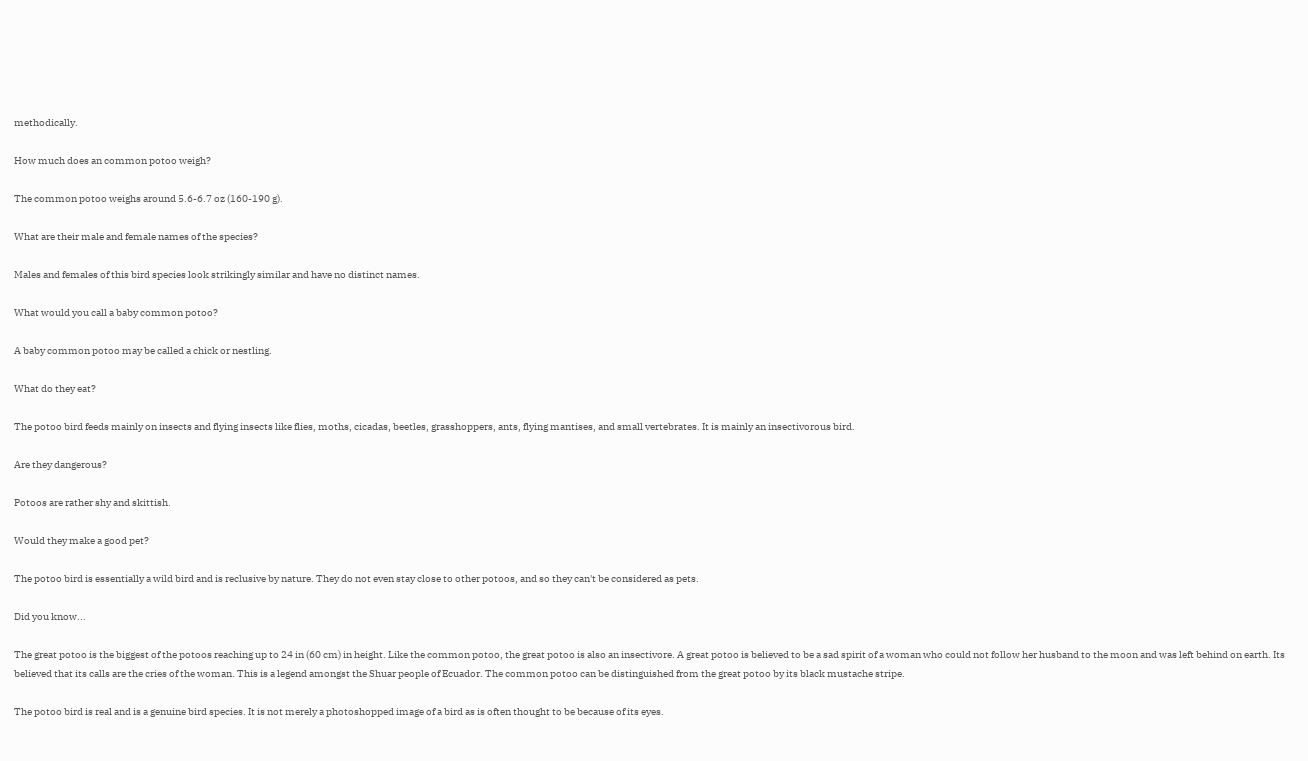methodically.

How much does an common potoo weigh?

The common potoo weighs around 5.6-6.7 oz (160-190 g).

What are their male and female names of the species?

Males and females of this bird species look strikingly similar and have no distinct names.

What would you call a baby common potoo?

A baby common potoo may be called a chick or nestling.

What do they eat?

The potoo bird feeds mainly on insects and flying insects like flies, moths, cicadas, beetles, grasshoppers, ants, flying mantises, and small vertebrates. It is mainly an insectivorous bird.

Are they dangerous?

Potoos are rather shy and skittish.

Would they make a good pet?

The potoo bird is essentially a wild bird and is reclusive by nature. They do not even stay close to other potoos, and so they can't be considered as pets.

Did you know...

The great potoo is the biggest of the potoos reaching up to 24 in (60 cm) in height. Like the common potoo, the great potoo is also an insectivore. A great potoo is believed to be a sad spirit of a woman who could not follow her husband to the moon and was left behind on earth. Its believed that its calls are the cries of the woman. This is a legend amongst the Shuar people of Ecuador. The common potoo can be distinguished from the great potoo by its black mustache stripe.

The potoo bird is real and is a genuine bird species. It is not merely a photoshopped image of a bird as is often thought to be because of its eyes.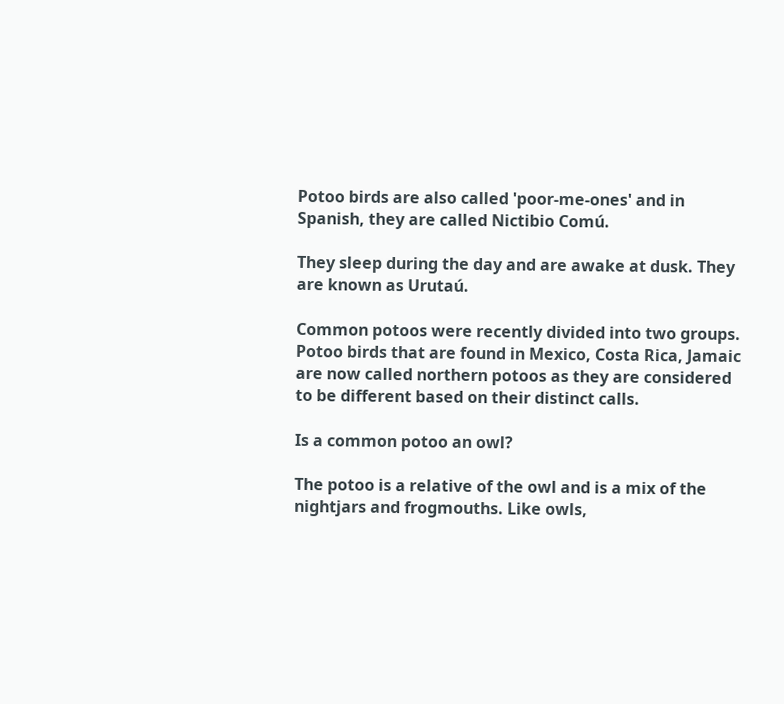Potoo birds are also called 'poor-me-ones' and in Spanish, they are called Nictibio Comú.

They sleep during the day and are awake at dusk. They are known as Urutaú.

Common potoos were recently divided into two groups. Potoo birds that are found in Mexico, Costa Rica, Jamaic are now called northern potoos as they are considered to be different based on their distinct calls.

Is a common potoo an owl?

The potoo is a relative of the owl and is a mix of the nightjars and frogmouths. Like owls,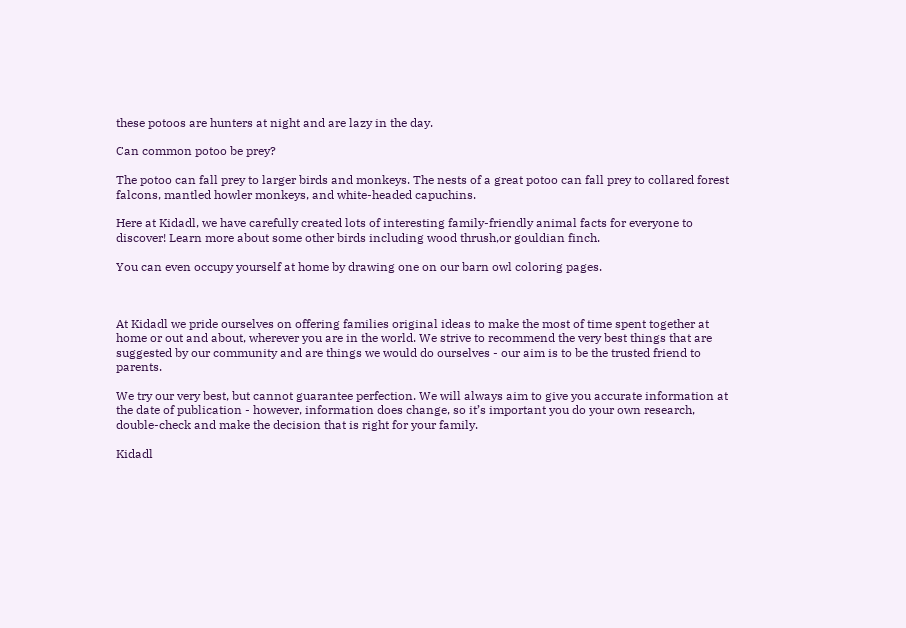these potoos are hunters at night and are lazy in the day.

Can common potoo be prey?

The potoo can fall prey to larger birds and monkeys. The nests of a great potoo can fall prey to collared forest falcons, mantled howler monkeys, and white-headed capuchins.

Here at Kidadl, we have carefully created lots of interesting family-friendly animal facts for everyone to discover! Learn more about some other birds including wood thrush,or gouldian finch.

You can even occupy yourself at home by drawing one on our barn owl coloring pages.



At Kidadl we pride ourselves on offering families original ideas to make the most of time spent together at home or out and about, wherever you are in the world. We strive to recommend the very best things that are suggested by our community and are things we would do ourselves - our aim is to be the trusted friend to parents.

We try our very best, but cannot guarantee perfection. We will always aim to give you accurate information at the date of publication - however, information does change, so it’s important you do your own research, double-check and make the decision that is right for your family.

Kidadl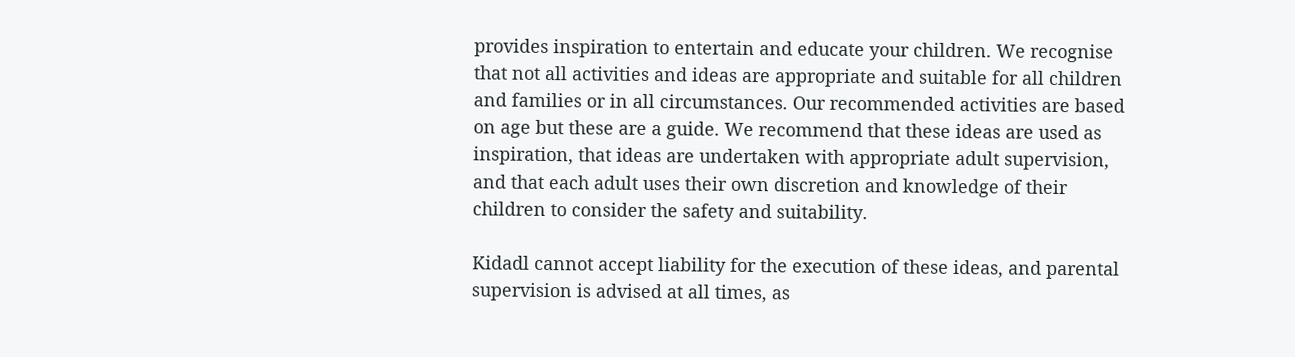provides inspiration to entertain and educate your children. We recognise that not all activities and ideas are appropriate and suitable for all children and families or in all circumstances. Our recommended activities are based on age but these are a guide. We recommend that these ideas are used as inspiration, that ideas are undertaken with appropriate adult supervision, and that each adult uses their own discretion and knowledge of their children to consider the safety and suitability.

Kidadl cannot accept liability for the execution of these ideas, and parental supervision is advised at all times, as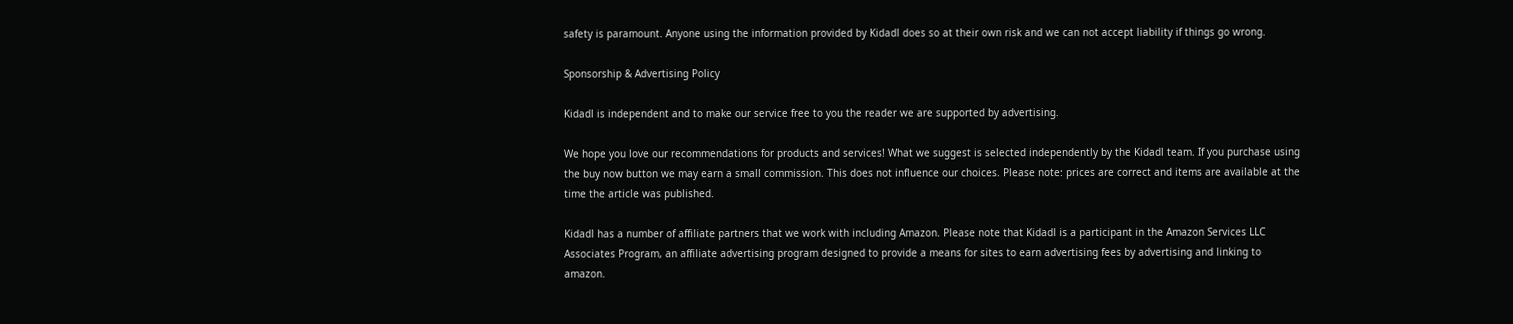safety is paramount. Anyone using the information provided by Kidadl does so at their own risk and we can not accept liability if things go wrong.

Sponsorship & Advertising Policy

Kidadl is independent and to make our service free to you the reader we are supported by advertising.

We hope you love our recommendations for products and services! What we suggest is selected independently by the Kidadl team. If you purchase using the buy now button we may earn a small commission. This does not influence our choices. Please note: prices are correct and items are available at the time the article was published.

Kidadl has a number of affiliate partners that we work with including Amazon. Please note that Kidadl is a participant in the Amazon Services LLC Associates Program, an affiliate advertising program designed to provide a means for sites to earn advertising fees by advertising and linking to amazon.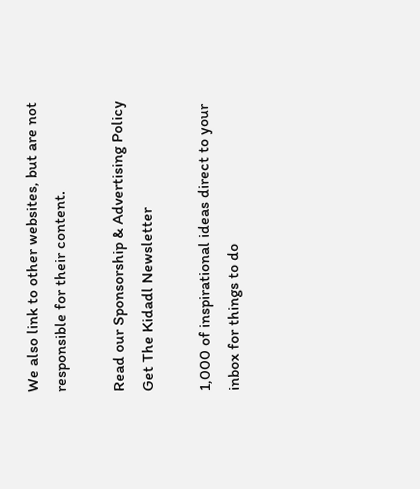We also link to other websites, but are not responsible for their content.

Read our Sponsorship & Advertising Policy
Get The Kidadl Newsletter

1,000 of inspirational ideas direct to your inbox for things to do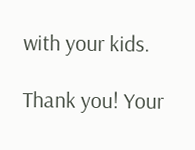with your kids.

Thank you! Your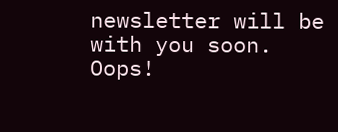newsletter will be with you soon.
Oops!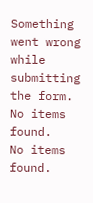Something went wrong while submitting the form.
No items found.
No items found.